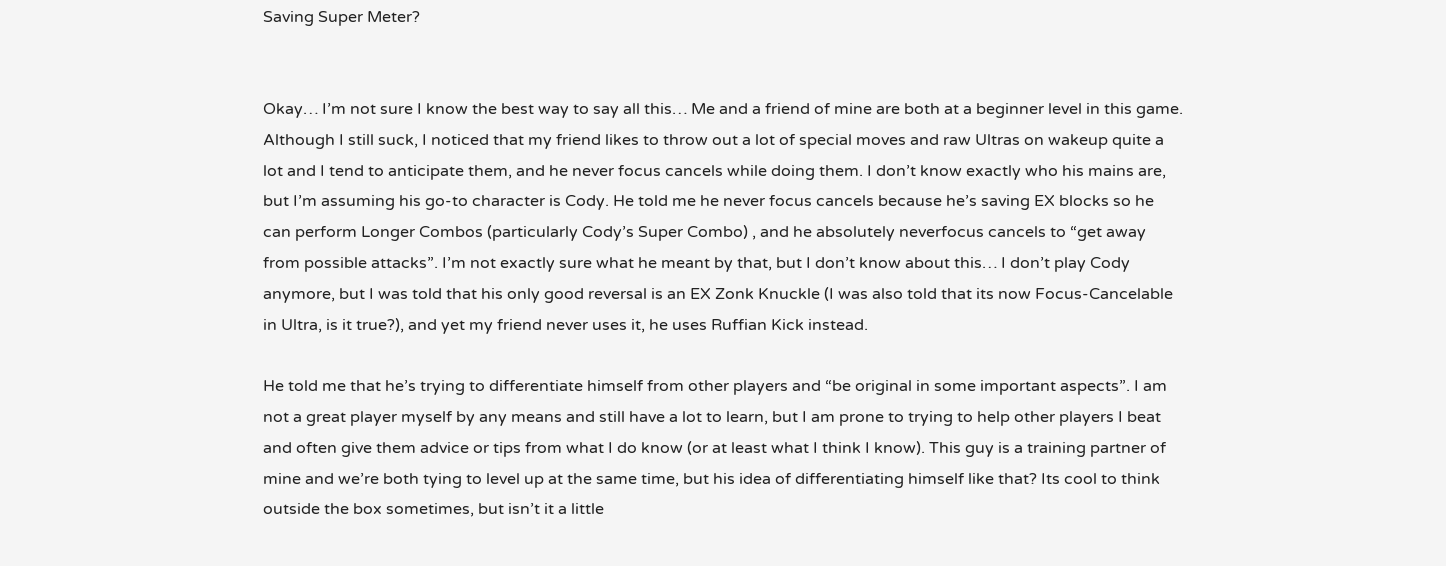Saving Super Meter?


Okay… I’m not sure I know the best way to say all this… Me and a friend of mine are both at a beginner level in this game. Although I still suck, I noticed that my friend likes to throw out a lot of special moves and raw Ultras on wakeup quite a lot and I tend to anticipate them, and he never focus cancels while doing them. I don’t know exactly who his mains are, but I’m assuming his go-to character is Cody. He told me he never focus cancels because he’s saving EX blocks so he can perform Longer Combos (particularly Cody’s Super Combo) , and he absolutely neverfocus cancels to “get away from possible attacks”. I’m not exactly sure what he meant by that, but I don’t know about this… I don’t play Cody anymore, but I was told that his only good reversal is an EX Zonk Knuckle (I was also told that its now Focus-Cancelable in Ultra, is it true?), and yet my friend never uses it, he uses Ruffian Kick instead.

He told me that he’s trying to differentiate himself from other players and “be original in some important aspects”. I am not a great player myself by any means and still have a lot to learn, but I am prone to trying to help other players I beat and often give them advice or tips from what I do know (or at least what I think I know). This guy is a training partner of mine and we’re both tying to level up at the same time, but his idea of differentiating himself like that? Its cool to think outside the box sometimes, but isn’t it a little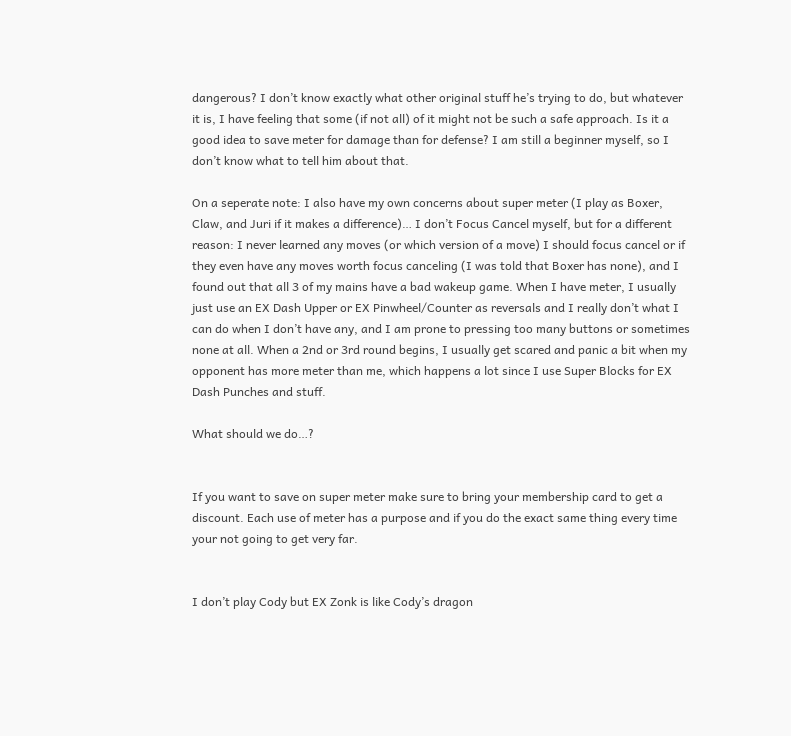dangerous? I don’t know exactly what other original stuff he’s trying to do, but whatever it is, I have feeling that some (if not all) of it might not be such a safe approach. Is it a good idea to save meter for damage than for defense? I am still a beginner myself, so I don’t know what to tell him about that.

On a seperate note: I also have my own concerns about super meter (I play as Boxer, Claw, and Juri if it makes a difference)… I don’t Focus Cancel myself, but for a different reason: I never learned any moves (or which version of a move) I should focus cancel or if they even have any moves worth focus canceling (I was told that Boxer has none), and I found out that all 3 of my mains have a bad wakeup game. When I have meter, I usually just use an EX Dash Upper or EX Pinwheel/Counter as reversals and I really don’t what I can do when I don’t have any, and I am prone to pressing too many buttons or sometimes none at all. When a 2nd or 3rd round begins, I usually get scared and panic a bit when my opponent has more meter than me, which happens a lot since I use Super Blocks for EX Dash Punches and stuff.

What should we do…?


If you want to save on super meter make sure to bring your membership card to get a discount. Each use of meter has a purpose and if you do the exact same thing every time your not going to get very far.


I don’t play Cody but EX Zonk is like Cody’s dragon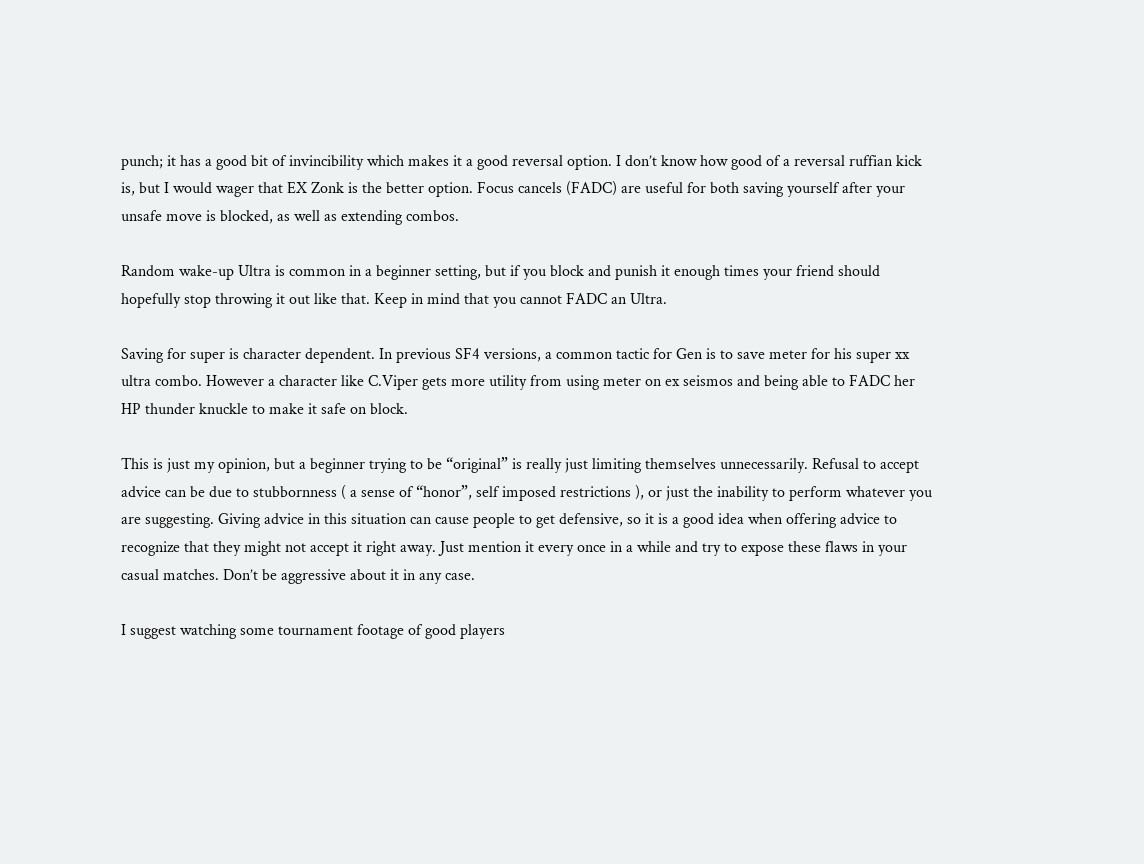punch; it has a good bit of invincibility which makes it a good reversal option. I don’t know how good of a reversal ruffian kick is, but I would wager that EX Zonk is the better option. Focus cancels (FADC) are useful for both saving yourself after your unsafe move is blocked, as well as extending combos.

Random wake-up Ultra is common in a beginner setting, but if you block and punish it enough times your friend should hopefully stop throwing it out like that. Keep in mind that you cannot FADC an Ultra.

Saving for super is character dependent. In previous SF4 versions, a common tactic for Gen is to save meter for his super xx ultra combo. However a character like C.Viper gets more utility from using meter on ex seismos and being able to FADC her HP thunder knuckle to make it safe on block.

This is just my opinion, but a beginner trying to be “original” is really just limiting themselves unnecessarily. Refusal to accept advice can be due to stubbornness ( a sense of “honor”, self imposed restrictions ), or just the inability to perform whatever you are suggesting. Giving advice in this situation can cause people to get defensive, so it is a good idea when offering advice to recognize that they might not accept it right away. Just mention it every once in a while and try to expose these flaws in your casual matches. Don’t be aggressive about it in any case.

I suggest watching some tournament footage of good players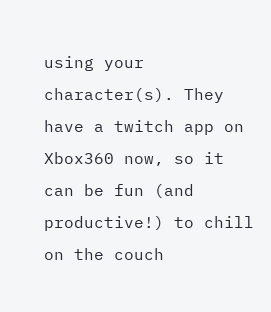using your character(s). They have a twitch app on Xbox360 now, so it can be fun (and productive!) to chill on the couch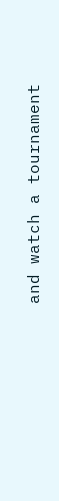and watch a tournament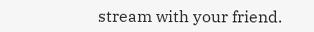stream with your friend.